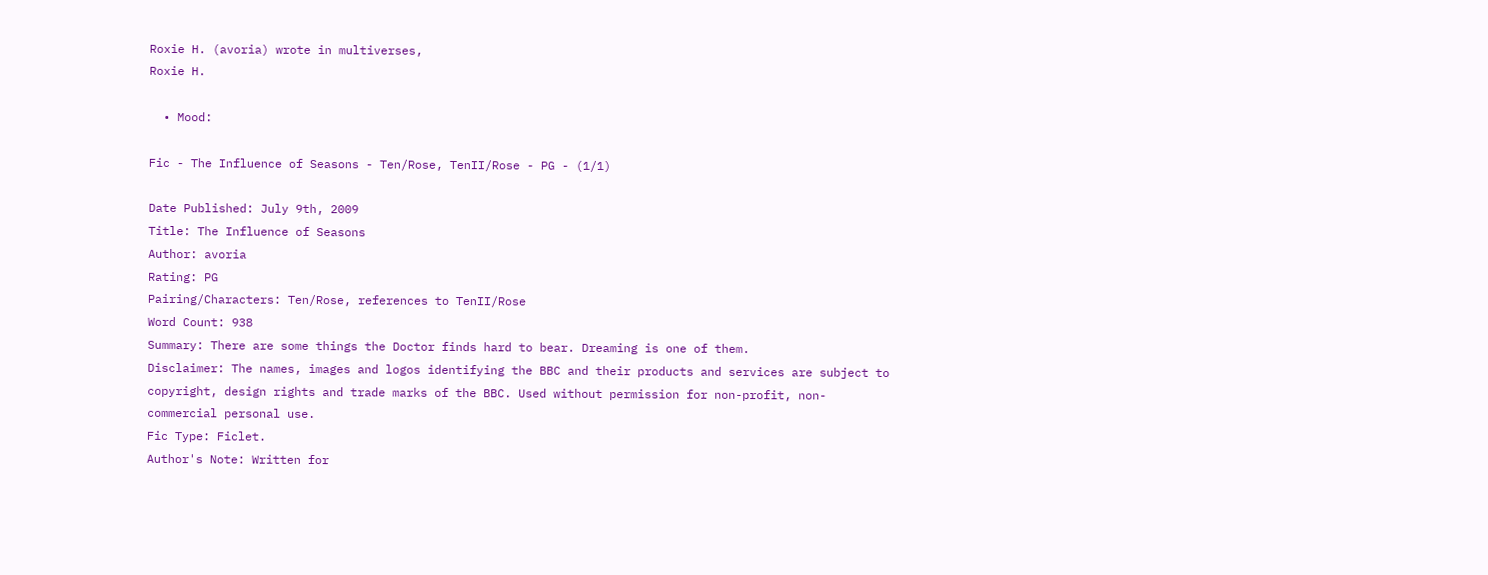Roxie H. (avoria) wrote in multiverses,
Roxie H.

  • Mood:

Fic - The Influence of Seasons - Ten/Rose, TenII/Rose - PG - (1/1)

Date Published: July 9th, 2009
Title: The Influence of Seasons
Author: avoria
Rating: PG
Pairing/Characters: Ten/Rose, references to TenII/Rose
Word Count: 938
Summary: There are some things the Doctor finds hard to bear. Dreaming is one of them.
Disclaimer: The names, images and logos identifying the BBC and their products and services are subject to copyright, design rights and trade marks of the BBC. Used without permission for non-profit, non-commercial personal use.
Fic Type: Ficlet.
Author's Note: Written for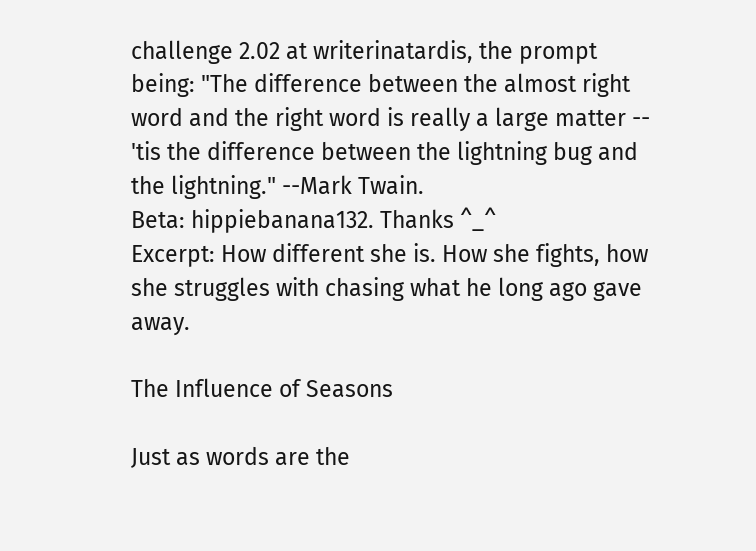challenge 2.02 at writerinatardis, the prompt being: "The difference between the almost right word and the right word is really a large matter -- 'tis the difference between the lightning bug and the lightning." --Mark Twain.
Beta: hippiebanana132. Thanks ^_^
Excerpt: How different she is. How she fights, how she struggles with chasing what he long ago gave away.

The Influence of Seasons

Just as words are the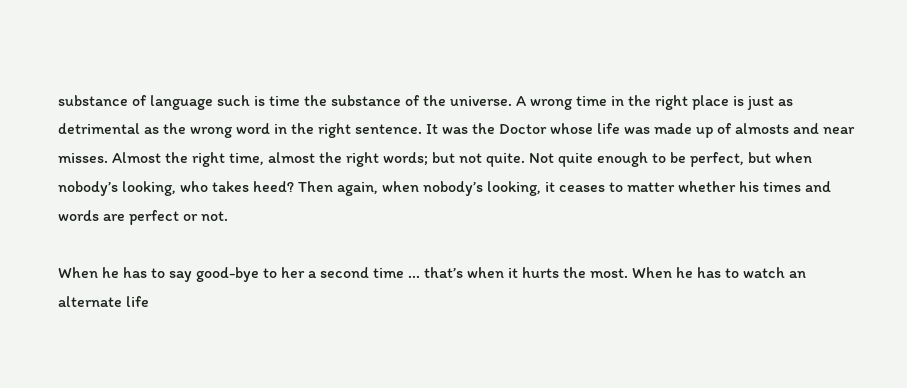substance of language such is time the substance of the universe. A wrong time in the right place is just as detrimental as the wrong word in the right sentence. It was the Doctor whose life was made up of almosts and near misses. Almost the right time, almost the right words; but not quite. Not quite enough to be perfect, but when nobody’s looking, who takes heed? Then again, when nobody’s looking, it ceases to matter whether his times and words are perfect or not.

When he has to say good-bye to her a second time ... that’s when it hurts the most. When he has to watch an alternate life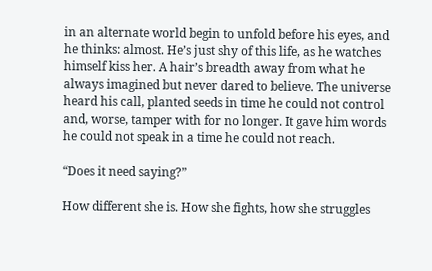in an alternate world begin to unfold before his eyes, and he thinks: almost. He’s just shy of this life, as he watches himself kiss her. A hair’s breadth away from what he always imagined but never dared to believe. The universe heard his call, planted seeds in time he could not control and, worse, tamper with for no longer. It gave him words he could not speak in a time he could not reach.

“Does it need saying?”

How different she is. How she fights, how she struggles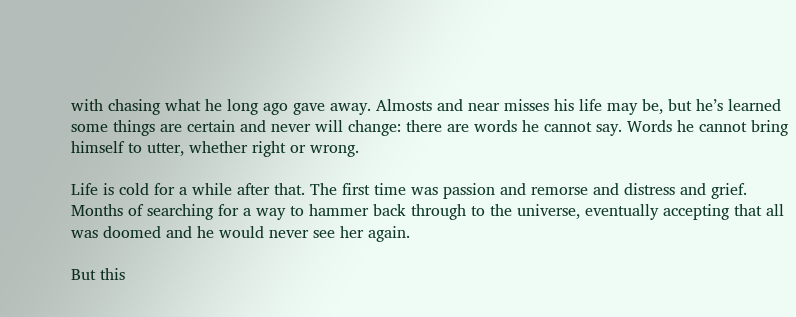with chasing what he long ago gave away. Almosts and near misses his life may be, but he’s learned some things are certain and never will change: there are words he cannot say. Words he cannot bring himself to utter, whether right or wrong.

Life is cold for a while after that. The first time was passion and remorse and distress and grief. Months of searching for a way to hammer back through to the universe, eventually accepting that all was doomed and he would never see her again.

But this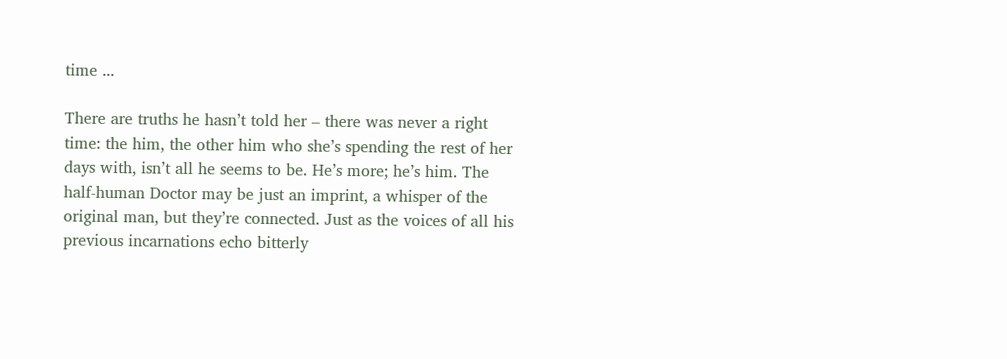time ...

There are truths he hasn’t told her – there was never a right time: the him, the other him who she’s spending the rest of her days with, isn’t all he seems to be. He’s more; he’s him. The half-human Doctor may be just an imprint, a whisper of the original man, but they’re connected. Just as the voices of all his previous incarnations echo bitterly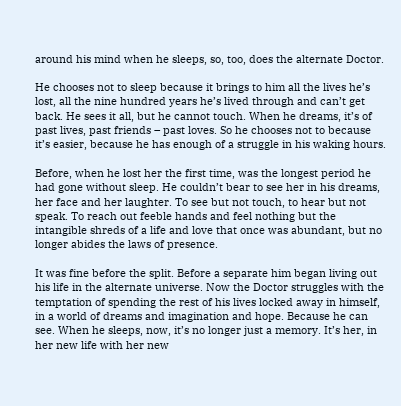around his mind when he sleeps, so, too, does the alternate Doctor.

He chooses not to sleep because it brings to him all the lives he’s lost, all the nine hundred years he’s lived through and can’t get back. He sees it all, but he cannot touch. When he dreams, it’s of past lives, past friends – past loves. So he chooses not to because it’s easier, because he has enough of a struggle in his waking hours.

Before, when he lost her the first time, was the longest period he had gone without sleep. He couldn’t bear to see her in his dreams, her face and her laughter. To see but not touch, to hear but not speak. To reach out feeble hands and feel nothing but the intangible shreds of a life and love that once was abundant, but no longer abides the laws of presence.

It was fine before the split. Before a separate him began living out his life in the alternate universe. Now the Doctor struggles with the temptation of spending the rest of his lives locked away in himself, in a world of dreams and imagination and hope. Because he can see. When he sleeps, now, it’s no longer just a memory. It’s her, in her new life with her new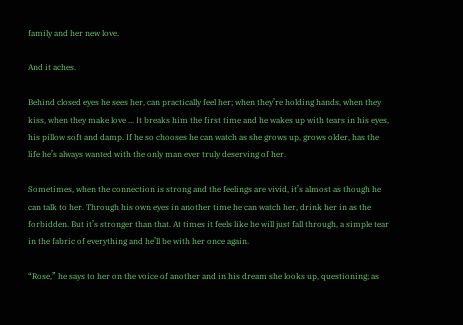family and her new love.

And it aches.

Behind closed eyes he sees her, can practically feel her; when they’re holding hands, when they kiss, when they make love ... It breaks him the first time and he wakes up with tears in his eyes, his pillow soft and damp. If he so chooses he can watch as she grows up, grows older, has the life he’s always wanted with the only man ever truly deserving of her.

Sometimes, when the connection is strong and the feelings are vivid, it’s almost as though he can talk to her. Through his own eyes in another time he can watch her, drink her in as the forbidden. But it’s stronger than that. At times it feels like he will just fall through, a simple tear in the fabric of everything and he’ll be with her once again.

“Rose,” he says to her on the voice of another and in his dream she looks up, questioning; as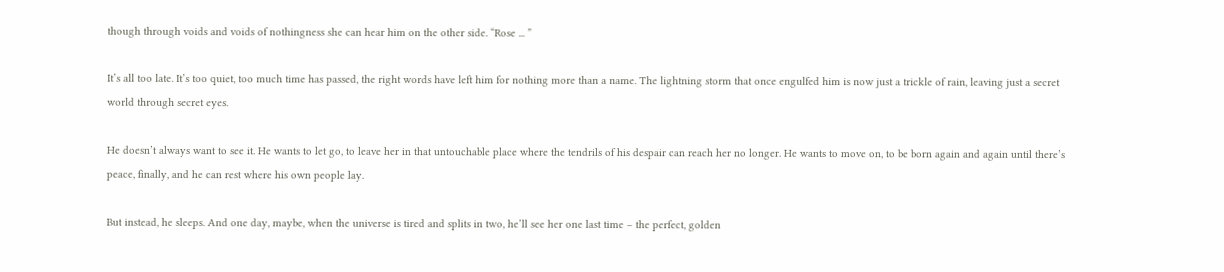though through voids and voids of nothingness she can hear him on the other side. “Rose ... ”

It’s all too late. It’s too quiet, too much time has passed, the right words have left him for nothing more than a name. The lightning storm that once engulfed him is now just a trickle of rain, leaving just a secret world through secret eyes.

He doesn’t always want to see it. He wants to let go, to leave her in that untouchable place where the tendrils of his despair can reach her no longer. He wants to move on, to be born again and again until there’s peace, finally, and he can rest where his own people lay.

But instead, he sleeps. And one day, maybe, when the universe is tired and splits in two, he’ll see her one last time – the perfect, golden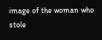image of the woman who stole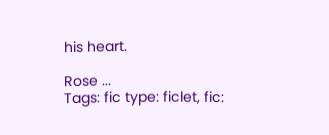his heart.

Rose ...
Tags: fic type: ficlet, fic: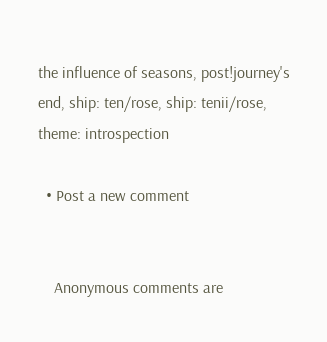the influence of seasons, post!journey's end, ship: ten/rose, ship: tenii/rose, theme: introspection

  • Post a new comment


    Anonymous comments are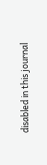disabled in this journal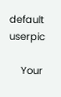default userpic

    Your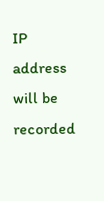IP address will be recorded